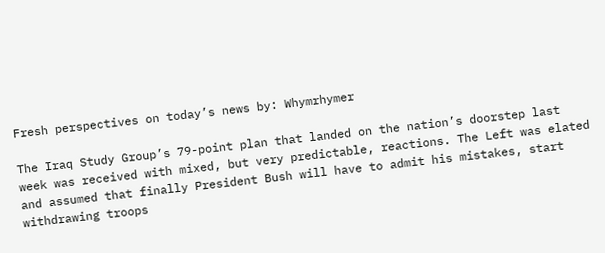Fresh perspectives on today’s news by: Whymrhymer

The Iraq Study Group’s 79-point plan that landed on the nation’s doorstep last week was received with mixed, but very predictable, reactions. The Left was elated and assumed that finally President Bush will have to admit his mistakes, start withdrawing troops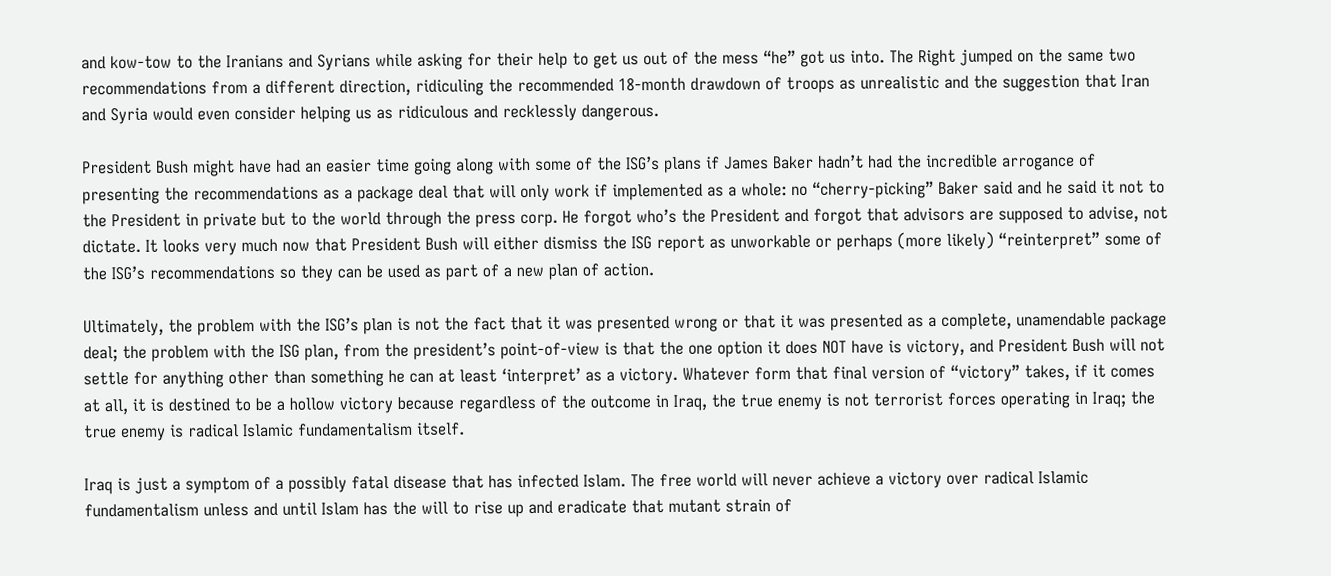and kow-tow to the Iranians and Syrians while asking for their help to get us out of the mess “he” got us into. The Right jumped on the same two recommendations from a different direction, ridiculing the recommended 18-month drawdown of troops as unrealistic and the suggestion that Iran and Syria would even consider helping us as ridiculous and recklessly dangerous.

President Bush might have had an easier time going along with some of the ISG’s plans if James Baker hadn’t had the incredible arrogance of presenting the recommendations as a package deal that will only work if implemented as a whole: no “cherry-picking” Baker said and he said it not to the President in private but to the world through the press corp. He forgot who’s the President and forgot that advisors are supposed to advise, not dictate. It looks very much now that President Bush will either dismiss the ISG report as unworkable or perhaps (more likely) “reinterpret” some of the ISG’s recommendations so they can be used as part of a new plan of action.

Ultimately, the problem with the ISG’s plan is not the fact that it was presented wrong or that it was presented as a complete, unamendable package deal; the problem with the ISG plan, from the president’s point-of-view is that the one option it does NOT have is victory, and President Bush will not settle for anything other than something he can at least ‘interpret’ as a victory. Whatever form that final version of “victory” takes, if it comes at all, it is destined to be a hollow victory because regardless of the outcome in Iraq, the true enemy is not terrorist forces operating in Iraq; the true enemy is radical Islamic fundamentalism itself.

Iraq is just a symptom of a possibly fatal disease that has infected Islam. The free world will never achieve a victory over radical Islamic fundamentalism unless and until Islam has the will to rise up and eradicate that mutant strain of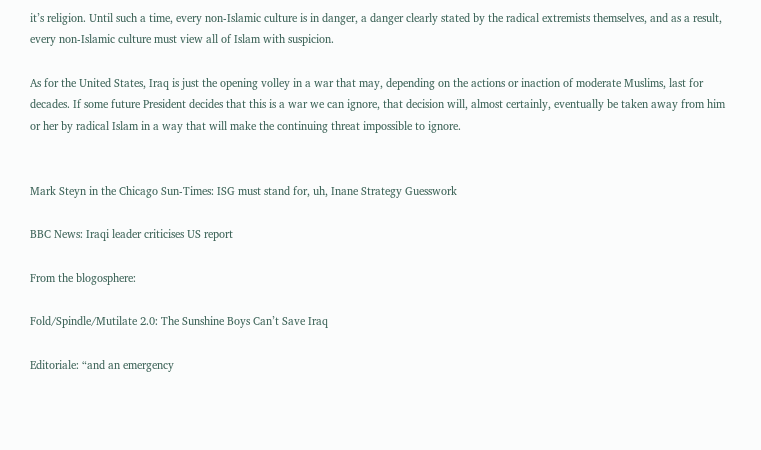it’s religion. Until such a time, every non-Islamic culture is in danger, a danger clearly stated by the radical extremists themselves, and as a result, every non-Islamic culture must view all of Islam with suspicion.

As for the United States, Iraq is just the opening volley in a war that may, depending on the actions or inaction of moderate Muslims, last for decades. If some future President decides that this is a war we can ignore, that decision will, almost certainly, eventually be taken away from him or her by radical Islam in a way that will make the continuing threat impossible to ignore.


Mark Steyn in the Chicago Sun-Times: ISG must stand for, uh, Inane Strategy Guesswork

BBC News: Iraqi leader criticises US report

From the blogosphere:

Fold/Spindle/Mutilate 2.0: The Sunshine Boys Can’t Save Iraq

Editoriale: “and an emergency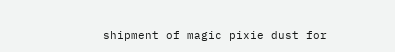shipment of magic pixie dust for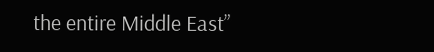the entire Middle East”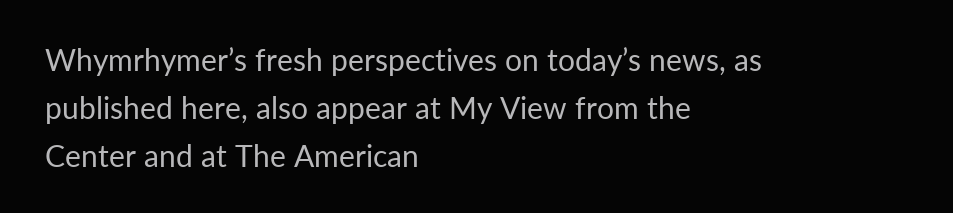Whymrhymer’s fresh perspectives on today’s news, as published here, also appear at My View from the Center and at The American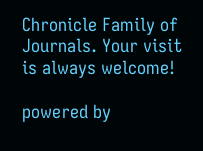Chronicle Family of Journals. Your visit is always welcome!

powered by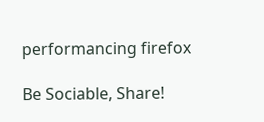performancing firefox

Be Sociable, Share!